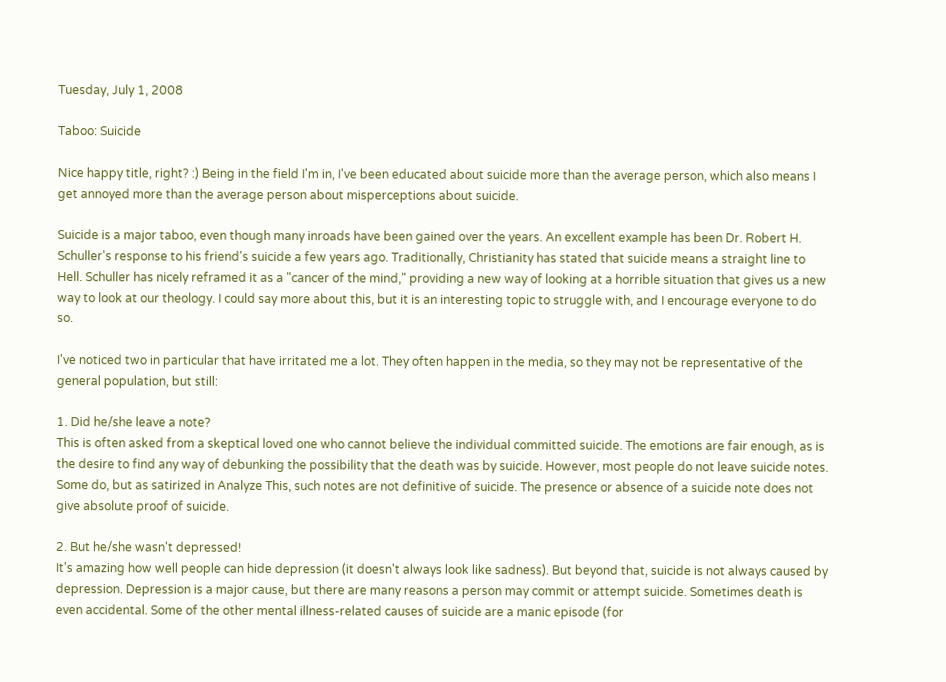Tuesday, July 1, 2008

Taboo: Suicide

Nice happy title, right? :) Being in the field I'm in, I've been educated about suicide more than the average person, which also means I get annoyed more than the average person about misperceptions about suicide.

Suicide is a major taboo, even though many inroads have been gained over the years. An excellent example has been Dr. Robert H. Schuller's response to his friend's suicide a few years ago. Traditionally, Christianity has stated that suicide means a straight line to Hell. Schuller has nicely reframed it as a "cancer of the mind," providing a new way of looking at a horrible situation that gives us a new way to look at our theology. I could say more about this, but it is an interesting topic to struggle with, and I encourage everyone to do so.

I've noticed two in particular that have irritated me a lot. They often happen in the media, so they may not be representative of the general population, but still:

1. Did he/she leave a note?
This is often asked from a skeptical loved one who cannot believe the individual committed suicide. The emotions are fair enough, as is the desire to find any way of debunking the possibility that the death was by suicide. However, most people do not leave suicide notes. Some do, but as satirized in Analyze This, such notes are not definitive of suicide. The presence or absence of a suicide note does not give absolute proof of suicide.

2. But he/she wasn't depressed!
It's amazing how well people can hide depression (it doesn't always look like sadness). But beyond that, suicide is not always caused by depression. Depression is a major cause, but there are many reasons a person may commit or attempt suicide. Sometimes death is even accidental. Some of the other mental illness-related causes of suicide are a manic episode (for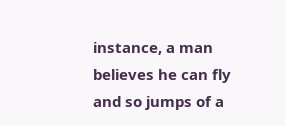instance, a man believes he can fly and so jumps of a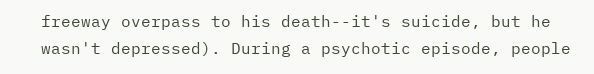freeway overpass to his death--it's suicide, but he wasn't depressed). During a psychotic episode, people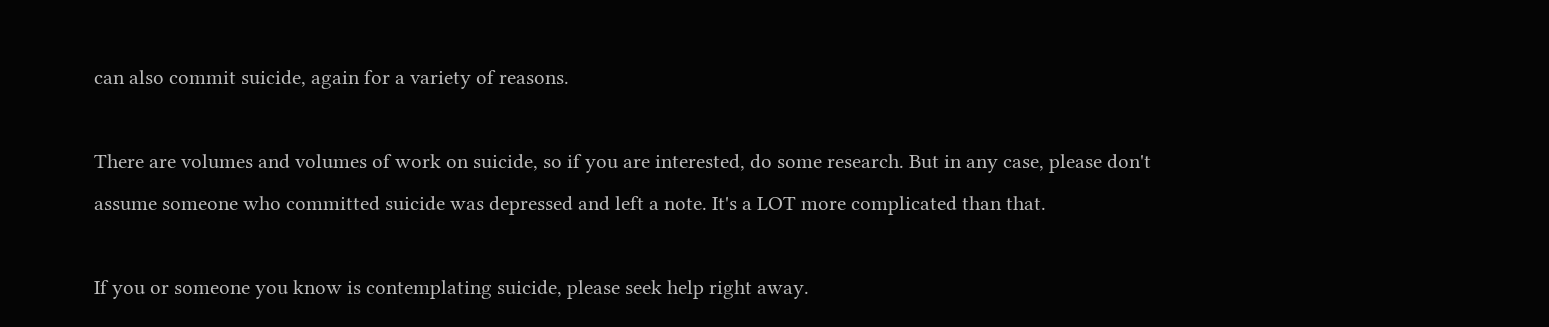can also commit suicide, again for a variety of reasons.

There are volumes and volumes of work on suicide, so if you are interested, do some research. But in any case, please don't assume someone who committed suicide was depressed and left a note. It's a LOT more complicated than that.

If you or someone you know is contemplating suicide, please seek help right away.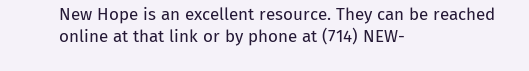New Hope is an excellent resource. They can be reached online at that link or by phone at (714) NEW-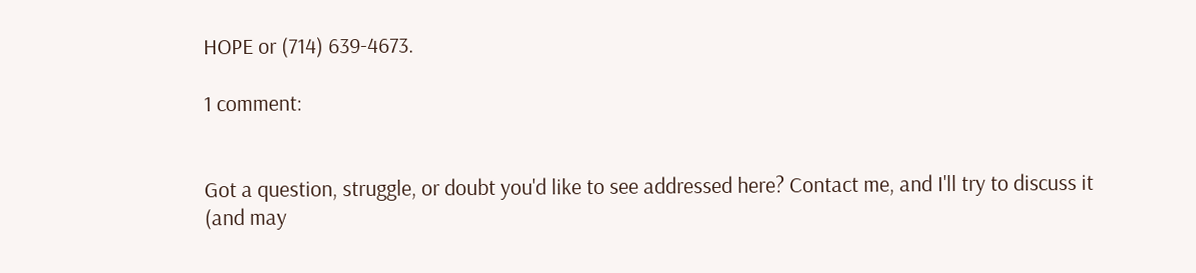HOPE or (714) 639-4673.

1 comment:


Got a question, struggle, or doubt you'd like to see addressed here? Contact me, and I'll try to discuss it (and may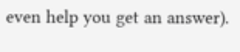even help you get an answer).